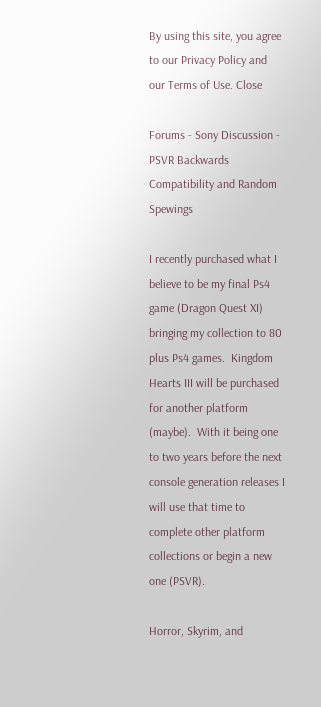By using this site, you agree to our Privacy Policy and our Terms of Use. Close

Forums - Sony Discussion - PSVR Backwards Compatibility and Random Spewings

I recently purchased what I believe to be my final Ps4 game (Dragon Quest XI) bringing my collection to 80 plus Ps4 games.  Kingdom Hearts III will be purchased for another platform (maybe).  With it being one to two years before the next console generation releases I will use that time to complete other platform collections or begin a new one (PSVR).

Horror, Skyrim, and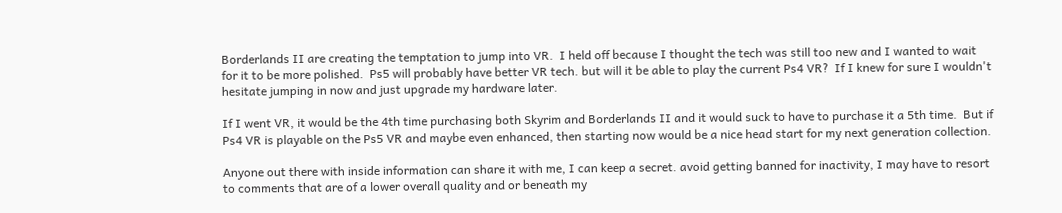Borderlands II are creating the temptation to jump into VR.  I held off because I thought the tech was still too new and I wanted to wait for it to be more polished.  Ps5 will probably have better VR tech. but will it be able to play the current Ps4 VR?  If I knew for sure I wouldn't hesitate jumping in now and just upgrade my hardware later.

If I went VR, it would be the 4th time purchasing both Skyrim and Borderlands II and it would suck to have to purchase it a 5th time.  But if Ps4 VR is playable on the Ps5 VR and maybe even enhanced, then starting now would be a nice head start for my next generation collection.

Anyone out there with inside information can share it with me, I can keep a secret. avoid getting banned for inactivity, I may have to resort to comments that are of a lower overall quality and or beneath my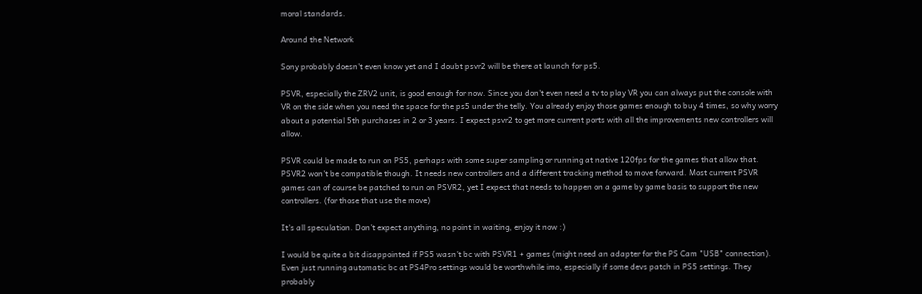moral standards.

Around the Network

Sony probably doesn't even know yet and I doubt psvr2 will be there at launch for ps5.

PSVR, especially the ZRV2 unit, is good enough for now. Since you don't even need a tv to play VR you can always put the console with VR on the side when you need the space for the ps5 under the telly. You already enjoy those games enough to buy 4 times, so why worry about a potential 5th purchases in 2 or 3 years. I expect psvr2 to get more current ports with all the improvements new controllers will allow.

PSVR could be made to run on PS5, perhaps with some super sampling or running at native 120fps for the games that allow that. PSVR2 won't be compatible though. It needs new controllers and a different tracking method to move forward. Most current PSVR games can of course be patched to run on PSVR2, yet I expect that needs to happen on a game by game basis to support the new controllers. (for those that use the move)

It's all speculation. Don't expect anything, no point in waiting, enjoy it now :)

I would be quite a bit disappointed if PS5 wasn't bc with PSVR1 + games (might need an adapter for the PS Cam "USB" connection). Even just running automatic bc at PS4Pro settings would be worthwhile imo, especially if some devs patch in PS5 settings. They probably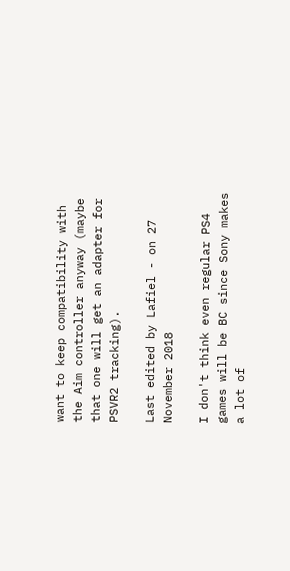want to keep compatibility with the Aim controller anyway (maybe that one will get an adapter for PSVR2 tracking).

Last edited by Lafiel - on 27 November 2018

I don't think even regular PS4 games will be BC since Sony makes a lot of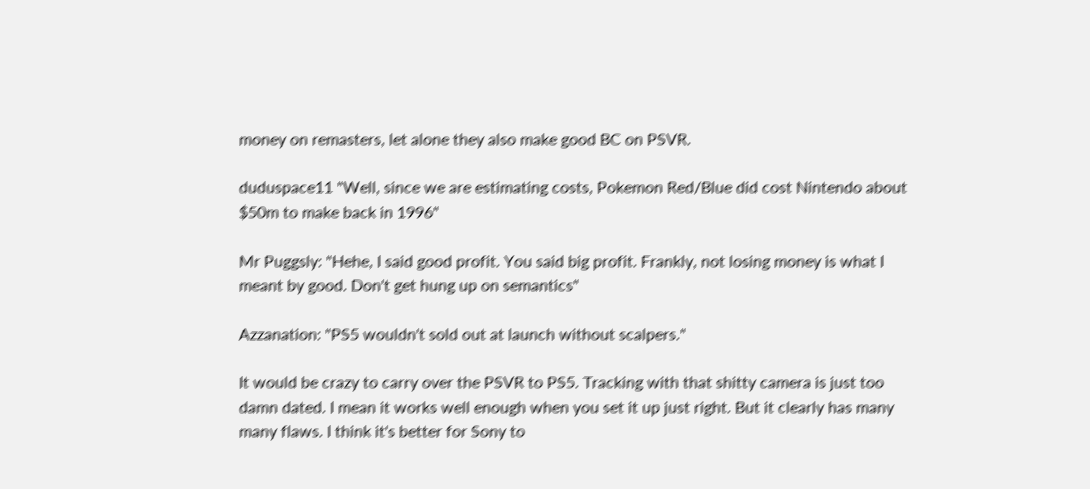money on remasters, let alone they also make good BC on PSVR.

duduspace11 "Well, since we are estimating costs, Pokemon Red/Blue did cost Nintendo about $50m to make back in 1996"

Mr Puggsly: "Hehe, I said good profit. You said big profit. Frankly, not losing money is what I meant by good. Don't get hung up on semantics"

Azzanation: "PS5 wouldn't sold out at launch without scalpers."

It would be crazy to carry over the PSVR to PS5. Tracking with that shitty camera is just too damn dated. I mean it works well enough when you set it up just right. But it clearly has many many flaws. I think it's better for Sony to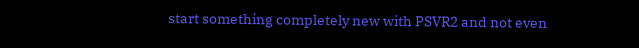start something completely new with PSVR2 and not even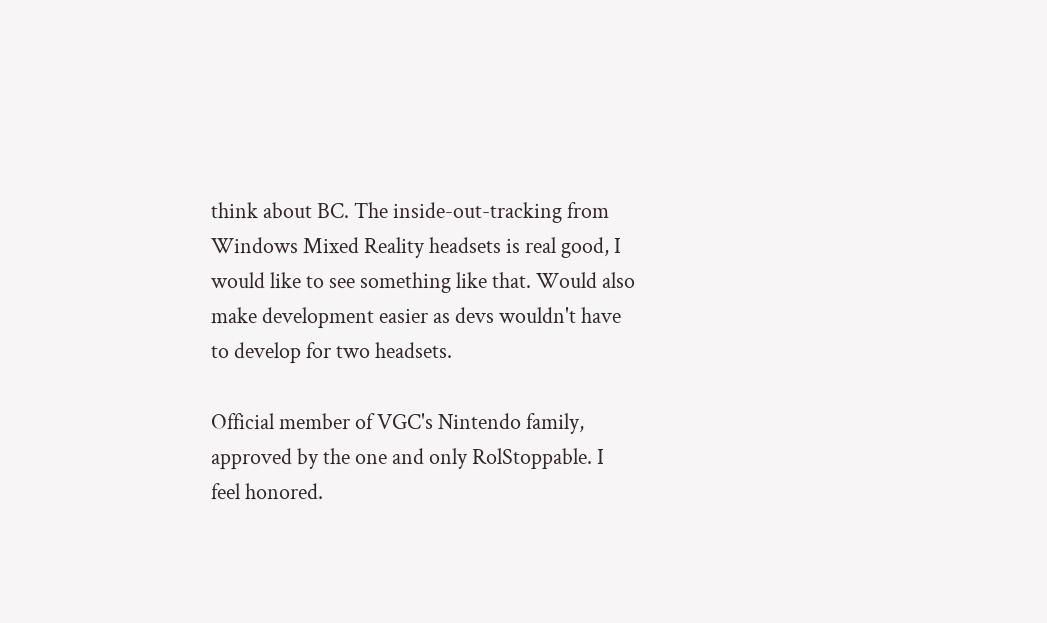think about BC. The inside-out-tracking from Windows Mixed Reality headsets is real good, I would like to see something like that. Would also make development easier as devs wouldn't have to develop for two headsets.

Official member of VGC's Nintendo family, approved by the one and only RolStoppable. I feel honored.